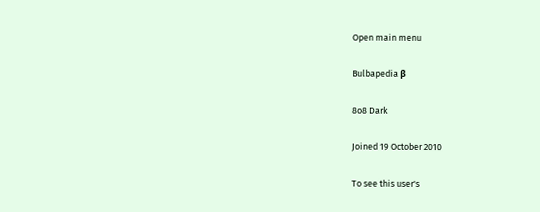Open main menu

Bulbapedia β

8o8 Dark

Joined 19 October 2010

To see this user's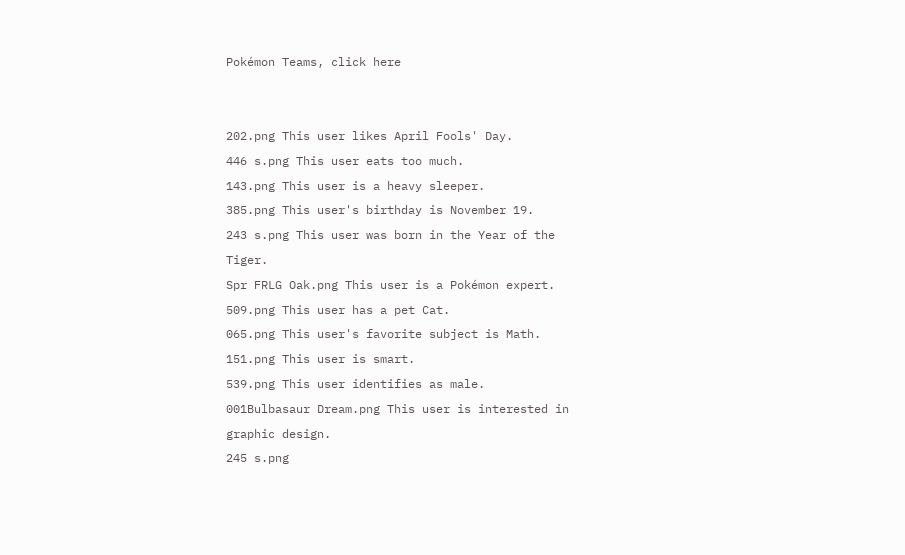Pokémon Teams, click here


202.png This user likes April Fools' Day.
446 s.png This user eats too much.
143.png This user is a heavy sleeper.
385.png This user's birthday is November 19.
243 s.png This user was born in the Year of the Tiger.
Spr FRLG Oak.png This user is a Pokémon expert.
509.png This user has a pet Cat.
065.png This user's favorite subject is Math.
151.png This user is smart.
539.png This user identifies as male.
001Bulbasaur Dream.png This user is interested in graphic design.
245 s.png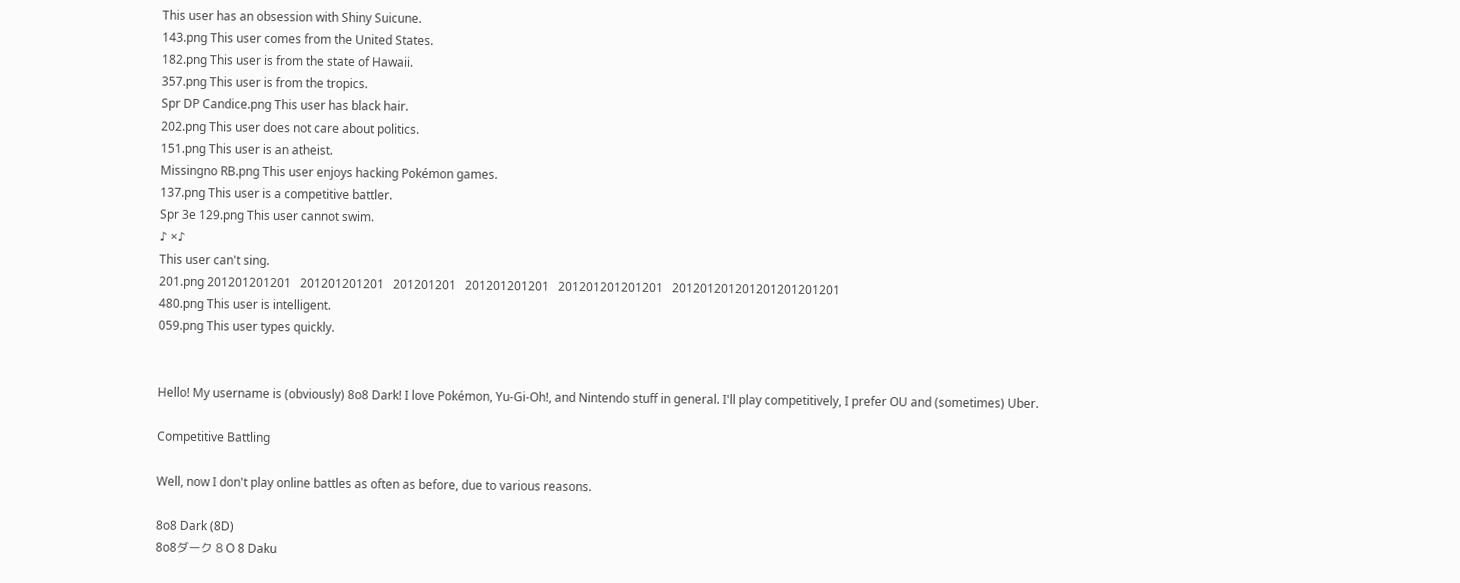This user has an obsession with Shiny Suicune.
143.png This user comes from the United States.
182.png This user is from the state of Hawaii.
357.png This user is from the tropics.
Spr DP Candice.png This user has black hair.
202.png This user does not care about politics.
151.png This user is an atheist.
Missingno RB.png This user enjoys hacking Pokémon games.
137.png This user is a competitive battler.
Spr 3e 129.png This user cannot swim.
♪ ×♪
This user can't sing.
201.png 201201201201   201201201201   201201201   201201201201   201201201201201   201201201201201201201201
480.png This user is intelligent.
059.png This user types quickly.


Hello! My username is (obviously) 8o8 Dark! I love Pokémon, Yu-Gi-Oh!, and Nintendo stuff in general. I'll play competitively, I prefer OU and (sometimes) Uber.

Competitive Battling

Well, now I don't play online battles as often as before, due to various reasons.

8o8 Dark (8D)
8o8ダーク 8 O 8 Daku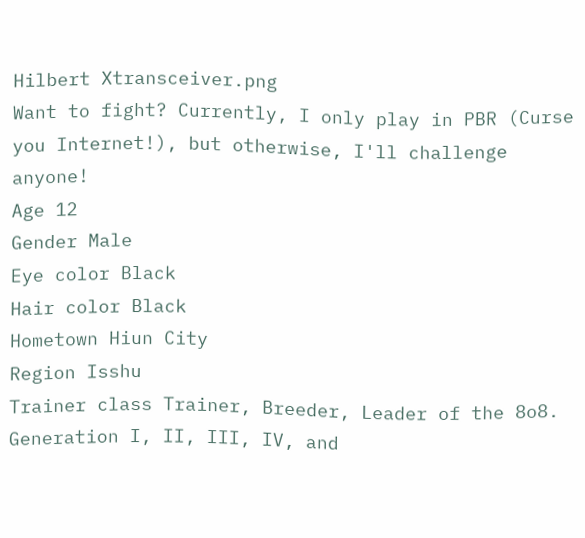Hilbert Xtransceiver.png
Want to fight? Currently, I only play in PBR (Curse you Internet!), but otherwise, I'll challenge anyone!
Age 12
Gender Male
Eye color Black
Hair color Black
Hometown Hiun City
Region Isshu
Trainer class Trainer, Breeder, Leader of the 8o8.
Generation I, II, III, IV, and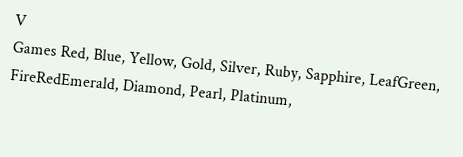V
Games Red, Blue, Yellow, Gold, Silver, Ruby, Sapphire, LeafGreen, FireRedEmerald, Diamond, Pearl, Platinum,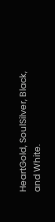HeartGold, SoulSilver, Black, and White.